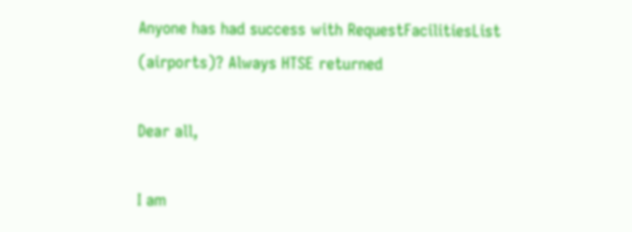Anyone has had success with RequestFacilitiesList (airports)? Always HTSE returned

Dear all,

I am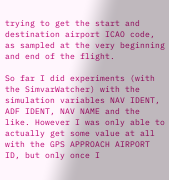trying to get the start and destination airport ICAO code, as sampled at the very beginning and end of the flight.

So far I did experiments (with the SimvarWatcher) with the simulation variables NAV IDENT, ADF IDENT, NAV NAME and the like. However I was only able to actually get some value at all with the GPS APPROACH AIRPORT ID, but only once I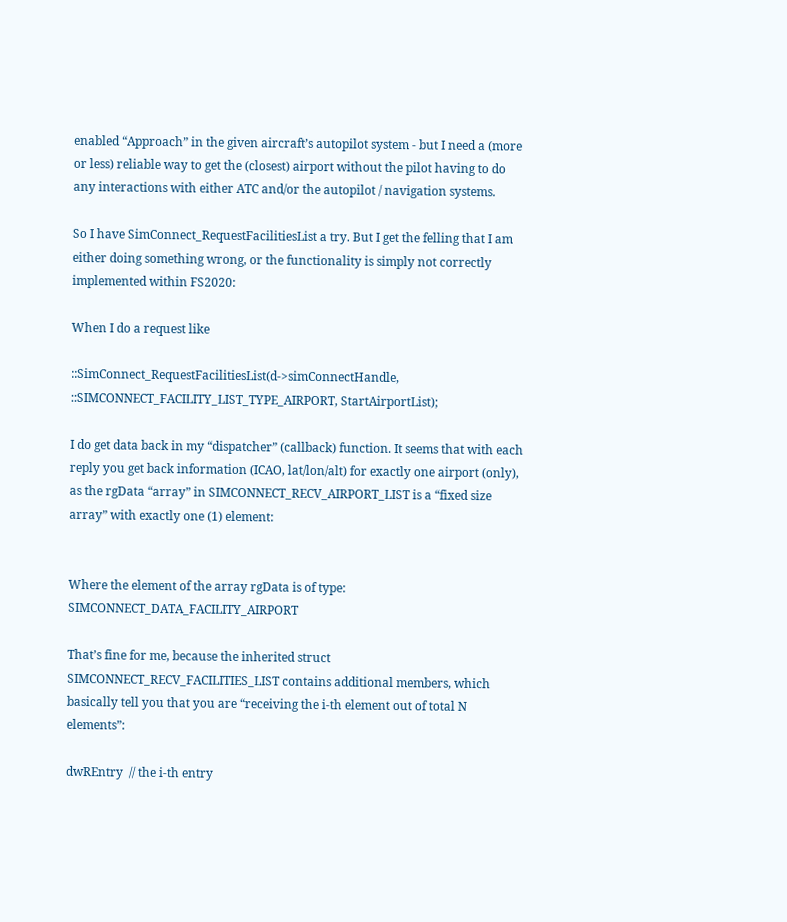enabled “Approach” in the given aircraft’s autopilot system - but I need a (more or less) reliable way to get the (closest) airport without the pilot having to do any interactions with either ATC and/or the autopilot / navigation systems.

So I have SimConnect_RequestFacilitiesList a try. But I get the felling that I am either doing something wrong, or the functionality is simply not correctly implemented within FS2020:

When I do a request like

::SimConnect_RequestFacilitiesList(d->simConnectHandle, ::SIMCONNECT_FACILITY_LIST_TYPE_AIRPORT, StartAirportList);

I do get data back in my “dispatcher” (callback) function. It seems that with each reply you get back information (ICAO, lat/lon/alt) for exactly one airport (only), as the rgData “array” in SIMCONNECT_RECV_AIRPORT_LIST is a “fixed size array” with exactly one (1) element:


Where the element of the array rgData is of type: SIMCONNECT_DATA_FACILITY_AIRPORT

That’s fine for me, because the inherited struct SIMCONNECT_RECV_FACILITIES_LIST contains additional members, which basically tell you that you are “receiving the i-th element out of total N elements”:

dwREntry  // the i-th entry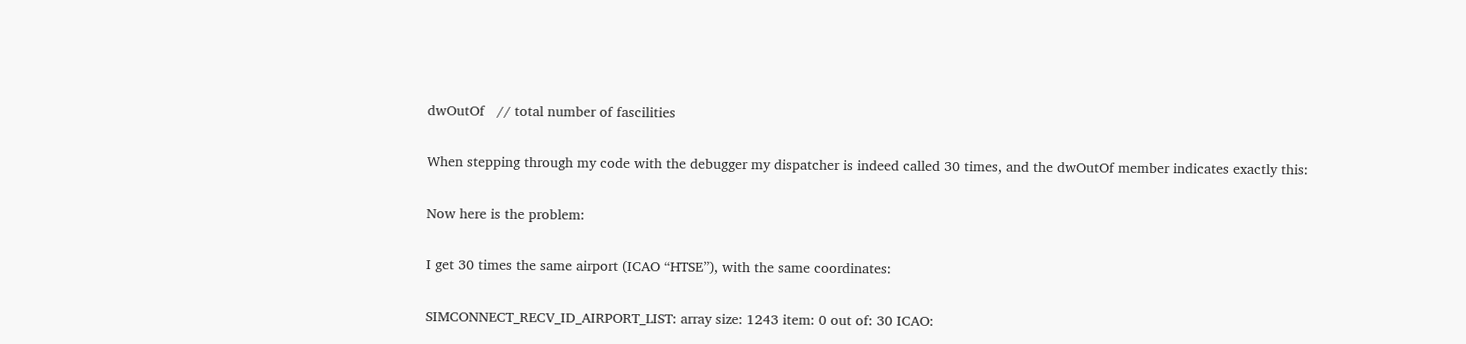dwOutOf   // total number of fascilities

When stepping through my code with the debugger my dispatcher is indeed called 30 times, and the dwOutOf member indicates exactly this:

Now here is the problem:

I get 30 times the same airport (ICAO “HTSE”), with the same coordinates:

SIMCONNECT_RECV_ID_AIRPORT_LIST: array size: 1243 item: 0 out of: 30 ICAO: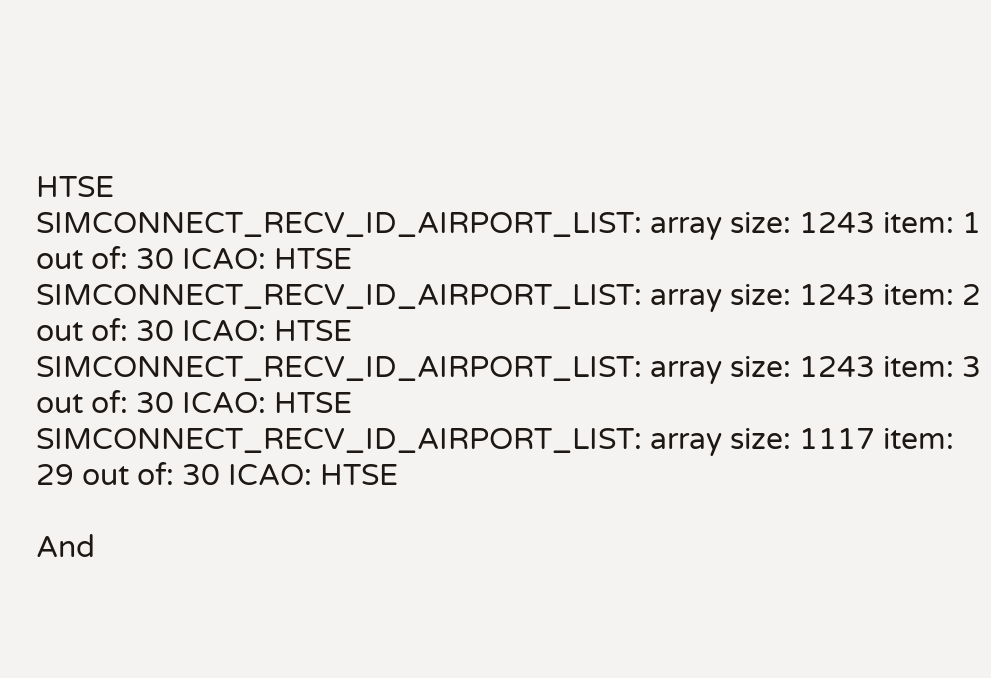HTSE
SIMCONNECT_RECV_ID_AIRPORT_LIST: array size: 1243 item: 1 out of: 30 ICAO: HTSE
SIMCONNECT_RECV_ID_AIRPORT_LIST: array size: 1243 item: 2 out of: 30 ICAO: HTSE
SIMCONNECT_RECV_ID_AIRPORT_LIST: array size: 1243 item: 3 out of: 30 ICAO: HTSE
SIMCONNECT_RECV_ID_AIRPORT_LIST: array size: 1117 item: 29 out of: 30 ICAO: HTSE

And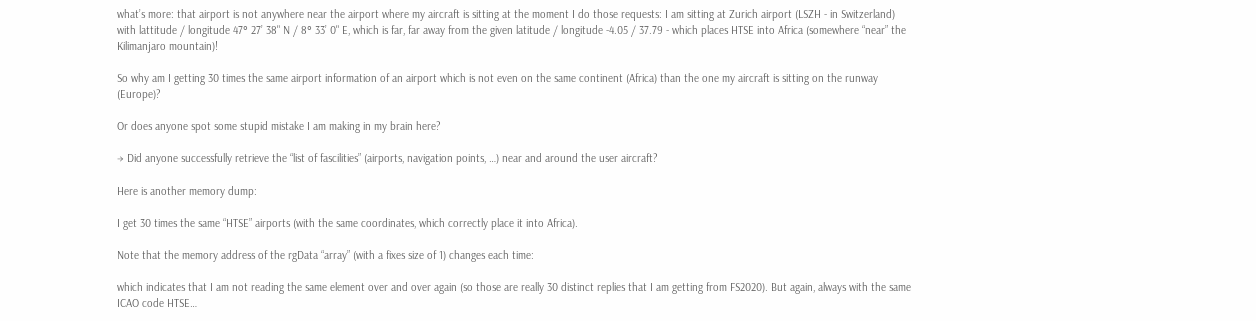what’s more: that airport is not anywhere near the airport where my aircraft is sitting at the moment I do those requests: I am sitting at Zurich airport (LSZH - in Switzerland) with lattitude / longitude 47° 27’ 38" N / 8° 33’ 0" E, which is far, far away from the given latitude / longitude -4.05 / 37.79 - which places HTSE into Africa (somewhere “near” the Kilimanjaro mountain)!

So why am I getting 30 times the same airport information of an airport which is not even on the same continent (Africa) than the one my aircraft is sitting on the runway (Europe)?

Or does anyone spot some stupid mistake I am making in my brain here?

→ Did anyone successfully retrieve the “list of fascilities” (airports, navigation points, …) near and around the user aircraft?

Here is another memory dump:

I get 30 times the same “HTSE” airports (with the same coordinates, which correctly place it into Africa).

Note that the memory address of the rgData “array” (with a fixes size of 1) changes each time:

which indicates that I am not reading the same element over and over again (so those are really 30 distinct replies that I am getting from FS2020). But again, always with the same ICAO code HTSE…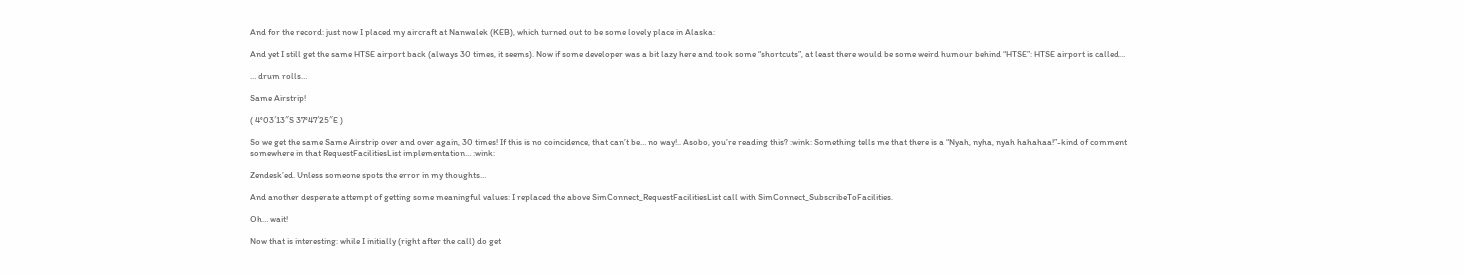And for the record: just now I placed my aircraft at Nanwalek (KEB), which turned out to be some lovely place in Alaska:

And yet I still get the same HTSE airport back (always 30 times, it seems). Now if some developer was a bit lazy here and took some “shortcuts”, at least there would be some weird humour behind “HTSE”: HTSE airport is called…

… drum rolls…

Same Airstrip!

( 4°03′13″S 37°47′25″E )

So we get the same Same Airstrip over and over again, 30 times! If this is no coincidence, that can’t be… no way!.. Asobo, you’re reading this? :wink: Something tells me that there is a “Nyah, nyha, nyah hahahaa!”-kind of comment somewhere in that RequestFacilitiesList implementation… :wink:

Zendesk’ed. Unless someone spots the error in my thoughts…

And another desperate attempt of getting some meaningful values: I replaced the above SimConnect_RequestFacilitiesList call with SimConnect_SubscribeToFacilities.

Oh… wait!

Now that is interesting: while I initially (right after the call) do get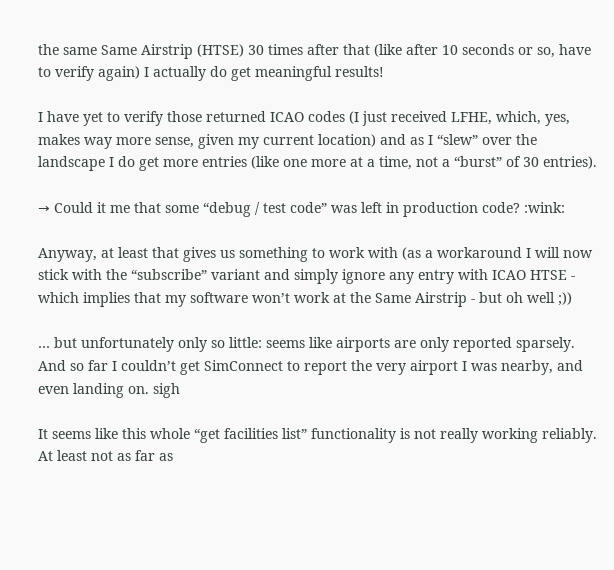the same Same Airstrip (HTSE) 30 times after that (like after 10 seconds or so, have to verify again) I actually do get meaningful results!

I have yet to verify those returned ICAO codes (I just received LFHE, which, yes, makes way more sense, given my current location) and as I “slew” over the landscape I do get more entries (like one more at a time, not a “burst” of 30 entries).

→ Could it me that some “debug / test code” was left in production code? :wink:

Anyway, at least that gives us something to work with (as a workaround I will now stick with the “subscribe” variant and simply ignore any entry with ICAO HTSE - which implies that my software won’t work at the Same Airstrip - but oh well ;))

… but unfortunately only so little: seems like airports are only reported sparsely. And so far I couldn’t get SimConnect to report the very airport I was nearby, and even landing on. sigh

It seems like this whole “get facilities list” functionality is not really working reliably. At least not as far as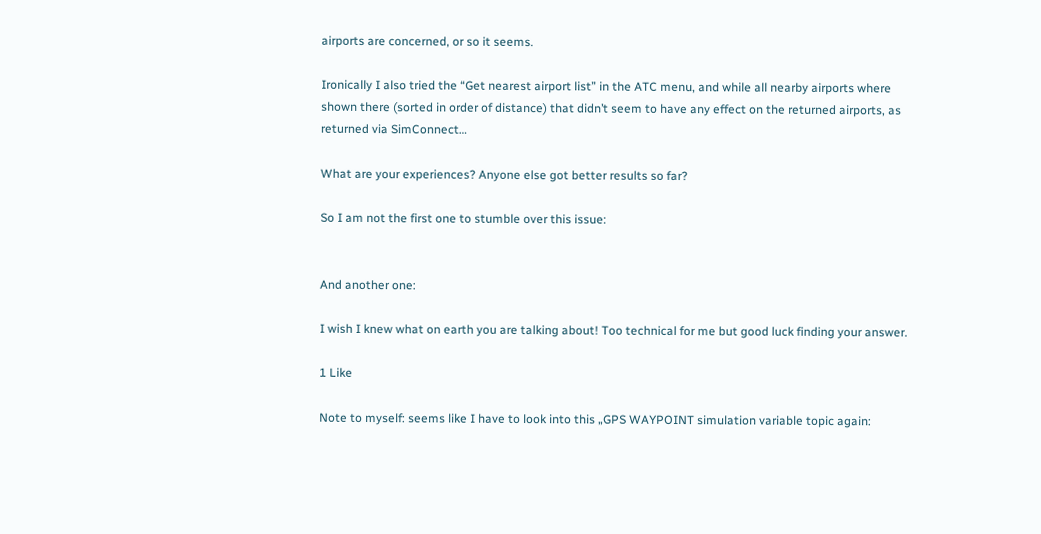airports are concerned, or so it seems.

Ironically I also tried the “Get nearest airport list” in the ATC menu, and while all nearby airports where shown there (sorted in order of distance) that didn’t seem to have any effect on the returned airports, as returned via SimConnect…

What are your experiences? Anyone else got better results so far?

So I am not the first one to stumble over this issue:


And another one:

I wish I knew what on earth you are talking about! Too technical for me but good luck finding your answer.

1 Like

Note to myself: seems like I have to look into this „GPS WAYPOINT simulation variable topic again: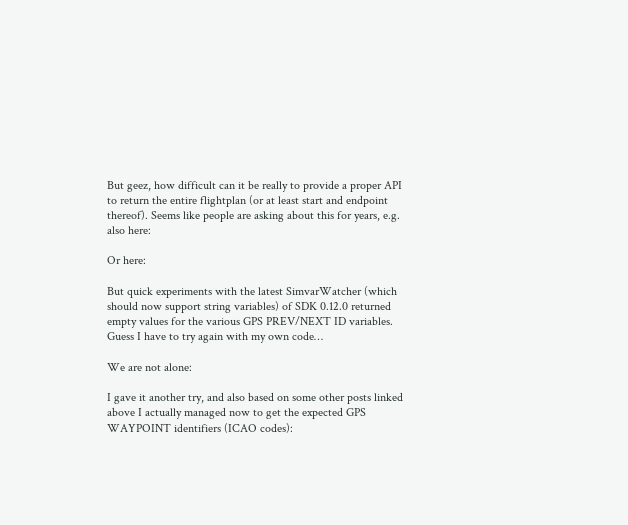But geez, how difficult can it be really to provide a proper API to return the entire flightplan (or at least start and endpoint thereof). Seems like people are asking about this for years, e.g. also here:

Or here:

But quick experiments with the latest SimvarWatcher (which should now support string variables) of SDK 0.12.0 returned empty values for the various GPS PREV/NEXT ID variables. Guess I have to try again with my own code…

We are not alone:

I gave it another try, and also based on some other posts linked above I actually managed now to get the expected GPS WAYPOINT identifiers (ICAO codes):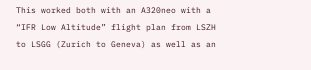This worked both with an A320neo with a “IFR Low Altitude” flight plan from LSZH to LSGG (Zurich to Geneva) as well as an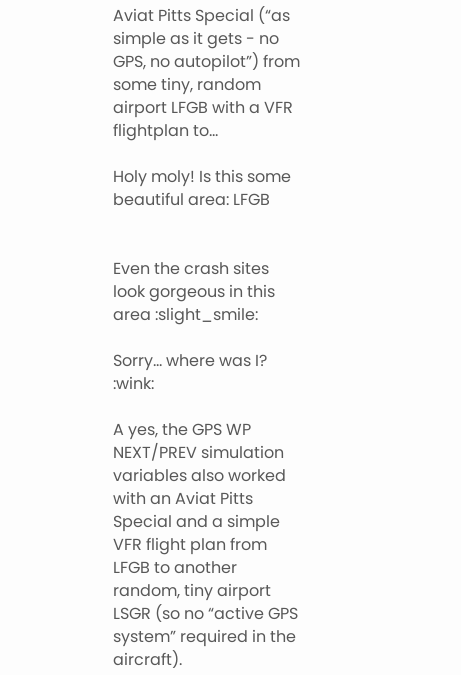Aviat Pitts Special (“as simple as it gets - no GPS, no autopilot”) from some tiny, random airport LFGB with a VFR flightplan to…

Holy moly! Is this some beautiful area: LFGB


Even the crash sites look gorgeous in this area :slight_smile:

Sorry… where was I? :wink:

A yes, the GPS WP NEXT/PREV simulation variables also worked with an Aviat Pitts Special and a simple VFR flight plan from LFGB to another random, tiny airport LSGR (so no “active GPS system” required in the aircraft).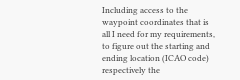Including access to the waypoint coordinates that is all I need for my requirements, to figure out the starting and ending location (ICAO code) respectively the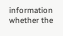information whether the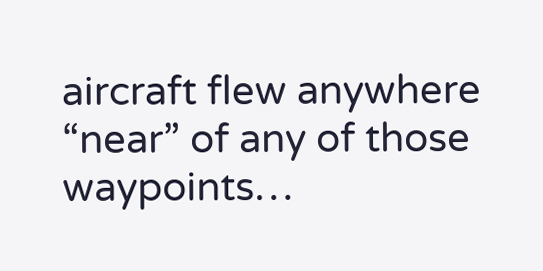aircraft flew anywhere “near” of any of those waypoints…